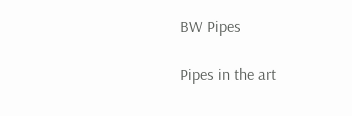BW Pipes

Pipes in the art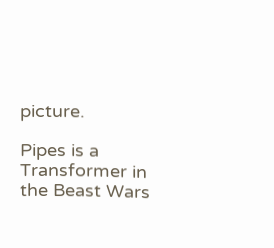picture.

Pipes is a Transformer in the Beast Wars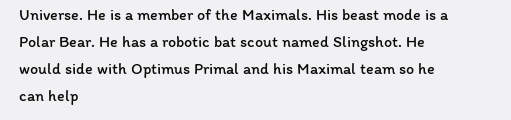Universe. He is a member of the Maximals. His beast mode is a Polar Bear. He has a robotic bat scout named Slingshot. He would side with Optimus Primal and his Maximal team so he can help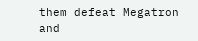them defeat Megatron and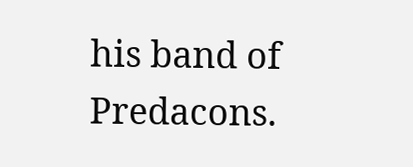his band of Predacons.